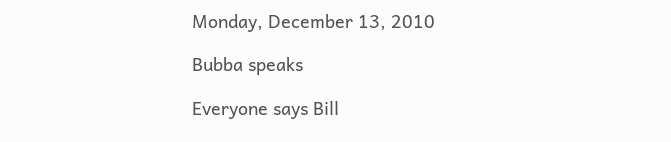Monday, December 13, 2010

Bubba speaks

Everyone says Bill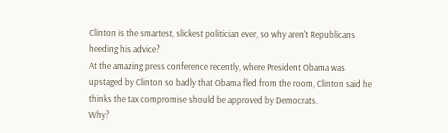Clinton is the smartest, slickest politician ever, so why aren't Republicans heeding his advice?
At the amazing press conference recently, where President Obama was upstaged by Clinton so badly that Obama fled from the room, Clinton said he thinks the tax compromise should be approved by Democrats.
Why?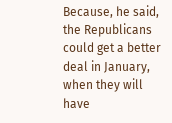Because, he said, the Republicans could get a better deal in January, when they will have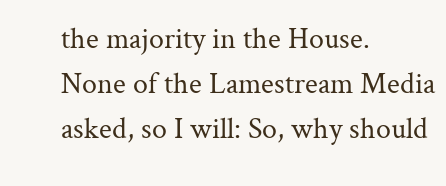the majority in the House.
None of the Lamestream Media asked, so I will: So, why should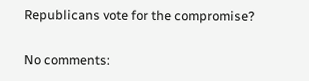Republicans vote for the compromise?

No comments: